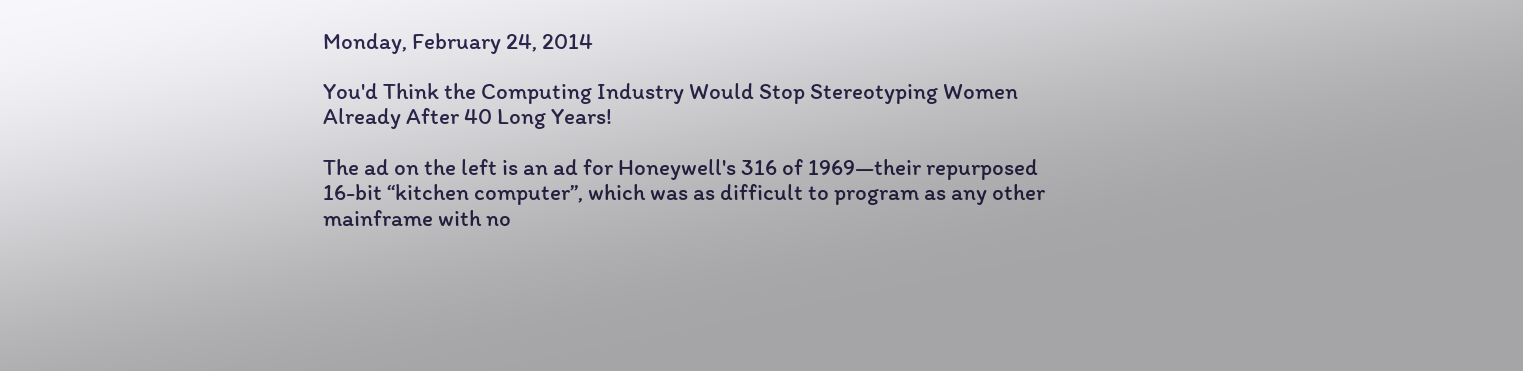Monday, February 24, 2014

You'd Think the Computing Industry Would Stop Stereotyping Women Already After 40 Long Years!

The ad on the left is an ad for Honeywell's 316 of 1969—their repurposed 16-bit “kitchen computer”, which was as difficult to program as any other mainframe with no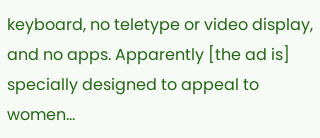keyboard, no teletype or video display, and no apps. Apparently [the ad is] specially designed to appeal to women...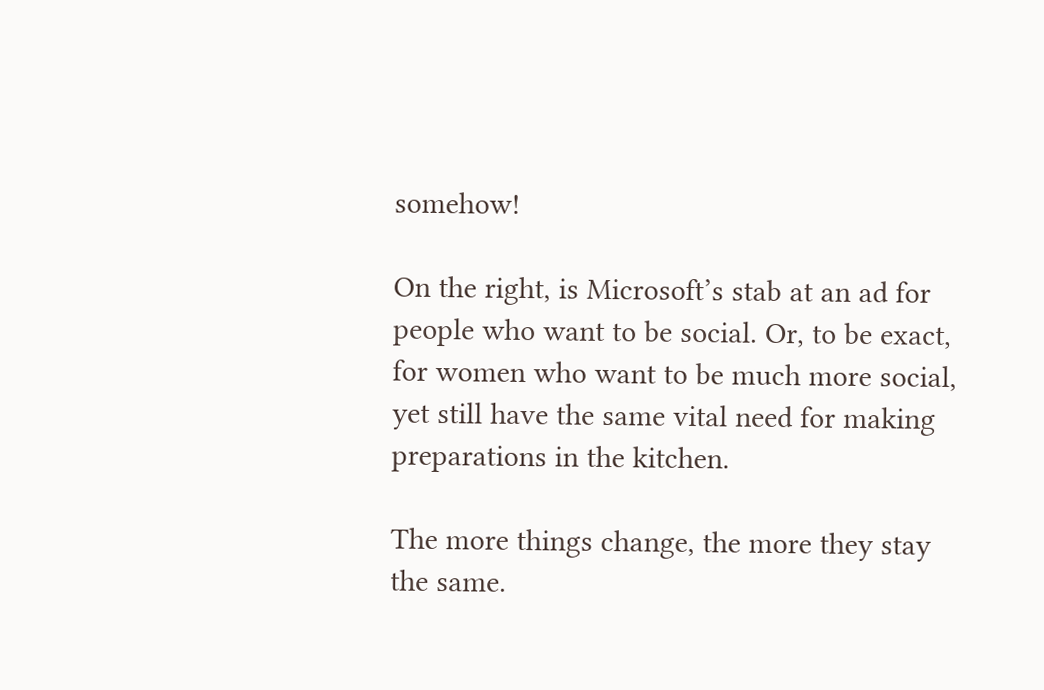somehow!

On the right, is Microsoft’s stab at an ad for people who want to be social. Or, to be exact, for women who want to be much more social, yet still have the same vital need for making preparations in the kitchen.

The more things change, the more they stay the same.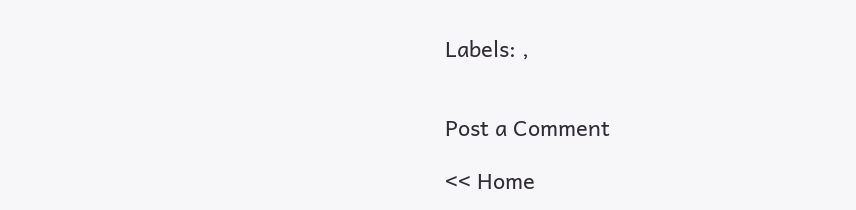Labels: ,


Post a Comment

<< Home